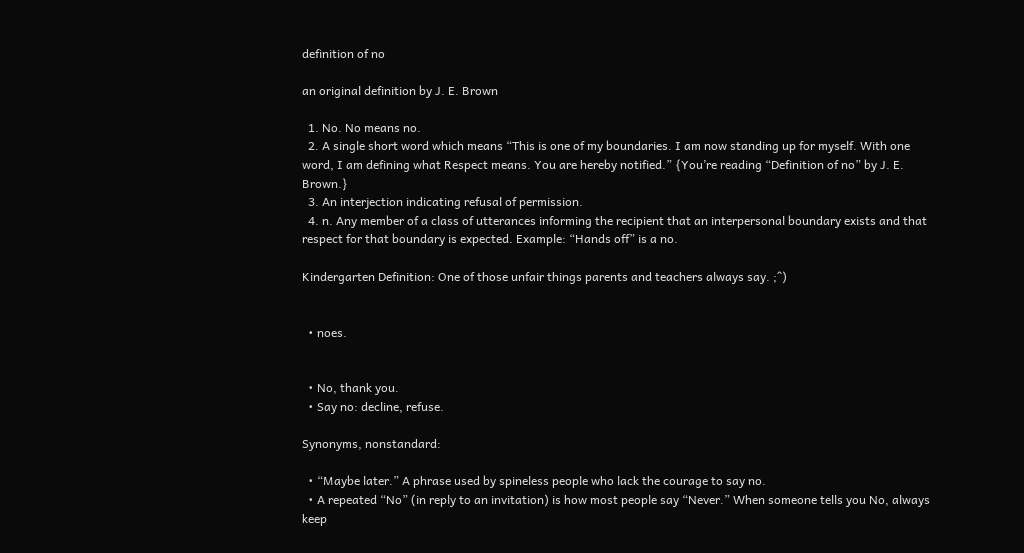definition of no

an original definition by J. E. Brown

  1. No. No means no.
  2. A single short word which means “This is one of my boundaries. I am now standing up for myself. With one word, I am defining what Respect means. You are hereby notified.” {You’re reading “Definition of no” by J. E. Brown.}
  3. An interjection indicating refusal of permission.
  4. n. Any member of a class of utterances informing the recipient that an interpersonal boundary exists and that respect for that boundary is expected. Example: “Hands off” is a no.

Kindergarten Definition: One of those unfair things parents and teachers always say. ;^)


  • noes.


  • No, thank you.
  • Say no: decline, refuse.

Synonyms, nonstandard:

  • “Maybe later.” A phrase used by spineless people who lack the courage to say no.
  • A repeated “No” (in reply to an invitation) is how most people say “Never.” When someone tells you No, always keep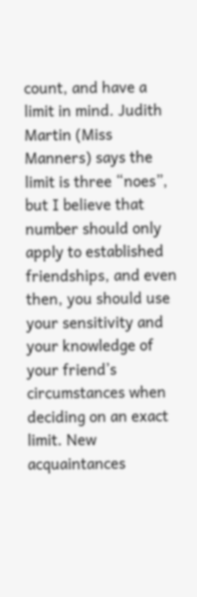count, and have a limit in mind. Judith Martin (Miss Manners) says the limit is three “noes”, but I believe that number should only apply to established friendships, and even then, you should use your sensitivity and your knowledge of your friend’s circumstances when deciding on an exact limit. New acquaintances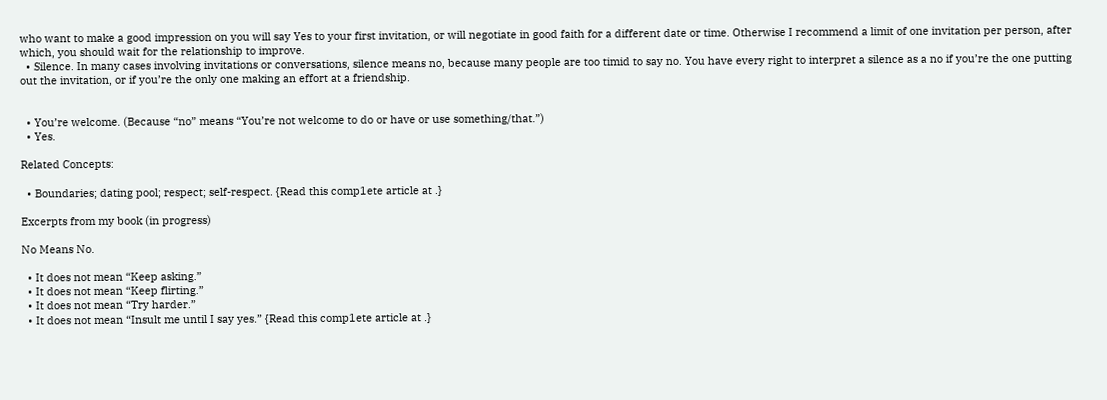who want to make a good impression on you will say Yes to your first invitation, or will negotiate in good faith for a different date or time. Otherwise I recommend a limit of one invitation per person, after which, you should wait for the relationship to improve.
  • Silence. In many cases involving invitations or conversations, silence means no, because many people are too timid to say no. You have every right to interpret a silence as a no if you’re the one putting out the invitation, or if you’re the only one making an effort at a friendship.


  • You’re welcome. (Because “no” means “You’re not welcome to do or have or use something/that.”)
  • Yes.

Related Concepts:

  • Boundaries; dating pool; respect; self-respect. {Read this comp1ete article at .}

Excerpts from my book (in progress)

No Means No.

  • It does not mean “Keep asking.”
  • It does not mean “Keep flirting.”
  • It does not mean “Try harder.”
  • It does not mean “Insult me until I say yes.” {Read this comp1ete article at .}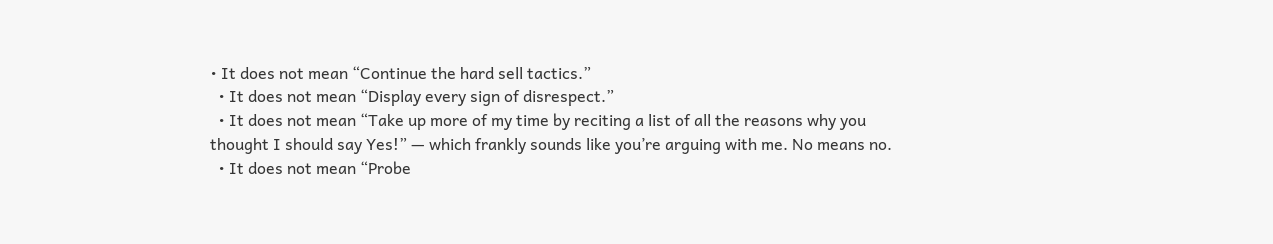• It does not mean “Continue the hard sell tactics.”
  • It does not mean “Display every sign of disrespect.”
  • It does not mean “Take up more of my time by reciting a list of all the reasons why you thought I should say Yes!” — which frankly sounds like you’re arguing with me. No means no.
  • It does not mean “Probe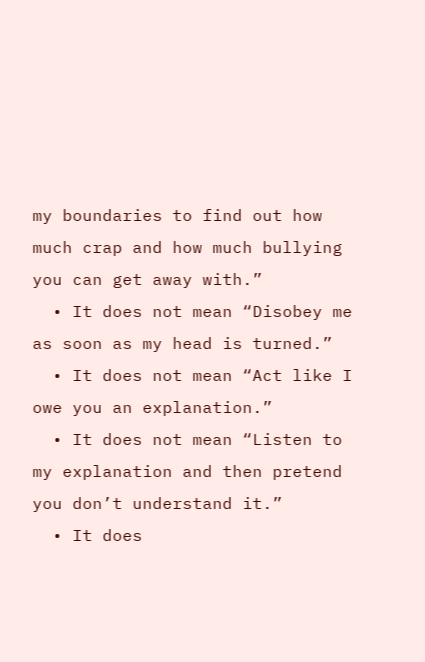my boundaries to find out how much crap and how much bullying you can get away with.”
  • It does not mean “Disobey me as soon as my head is turned.”
  • It does not mean “Act like I owe you an explanation.”
  • It does not mean “Listen to my explanation and then pretend you don’t understand it.”
  • It does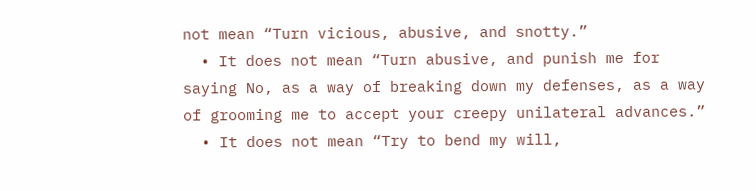not mean “Turn vicious, abusive, and snotty.”
  • It does not mean “Turn abusive, and punish me for saying No, as a way of breaking down my defenses, as a way of grooming me to accept your creepy unilateral advances.”
  • It does not mean “Try to bend my will,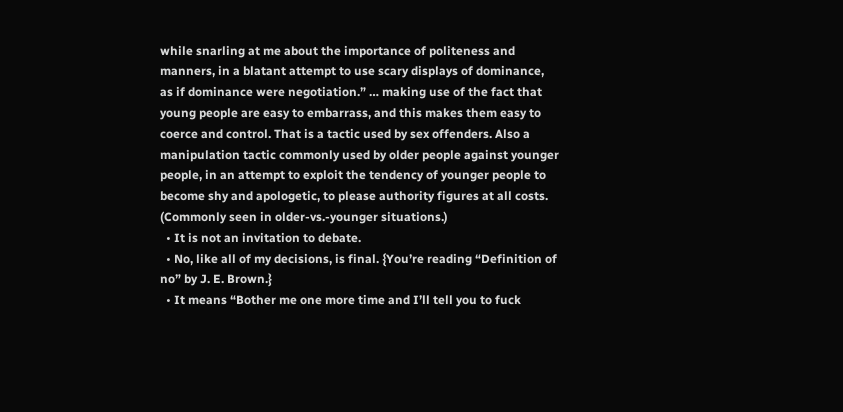while snarling at me about the importance of politeness and manners, in a blatant attempt to use scary displays of dominance, as if dominance were negotiation.” … making use of the fact that young people are easy to embarrass, and this makes them easy to coerce and control. That is a tactic used by sex offenders. Also a manipulation tactic commonly used by older people against younger people, in an attempt to exploit the tendency of younger people to become shy and apologetic, to please authority figures at all costs. (Commonly seen in older-vs.-younger situations.)
  • It is not an invitation to debate.
  • No, like all of my decisions, is final. {You’re reading “Definition of no” by J. E. Brown.}
  • It means “Bother me one more time and I’ll tell you to fuck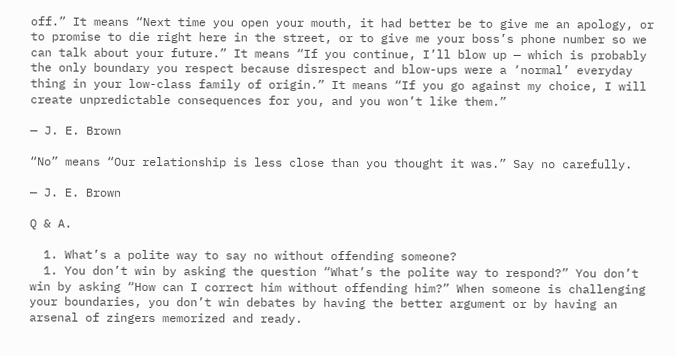off.” It means “Next time you open your mouth, it had better be to give me an apology, or to promise to die right here in the street, or to give me your boss’s phone number so we can talk about your future.” It means “If you continue, I’ll blow up — which is probably the only boundary you respect because disrespect and blow-ups were a ‘normal’ everyday thing in your low-class family of origin.” It means “If you go against my choice, I will create unpredictable consequences for you, and you won’t like them.”

— J. E. Brown

“No” means “Our relationship is less close than you thought it was.” Say no carefully.

— J. E. Brown

Q & A.

  1. What’s a polite way to say no without offending someone?
  1. You don’t win by asking the question “What’s the polite way to respond?” You don’t win by asking “How can I correct him without offending him?” When someone is challenging your boundaries, you don’t win debates by having the better argument or by having an arsenal of zingers memorized and ready.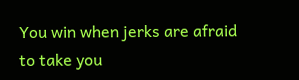You win when jerks are afraid to take you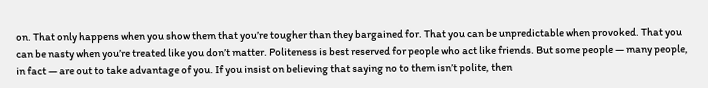on. That only happens when you show them that you’re tougher than they bargained for. That you can be unpredictable when provoked. That you can be nasty when you’re treated like you don’t matter. Politeness is best reserved for people who act like friends. But some people — many people, in fact — are out to take advantage of you. If you insist on believing that saying no to them isn’t polite, then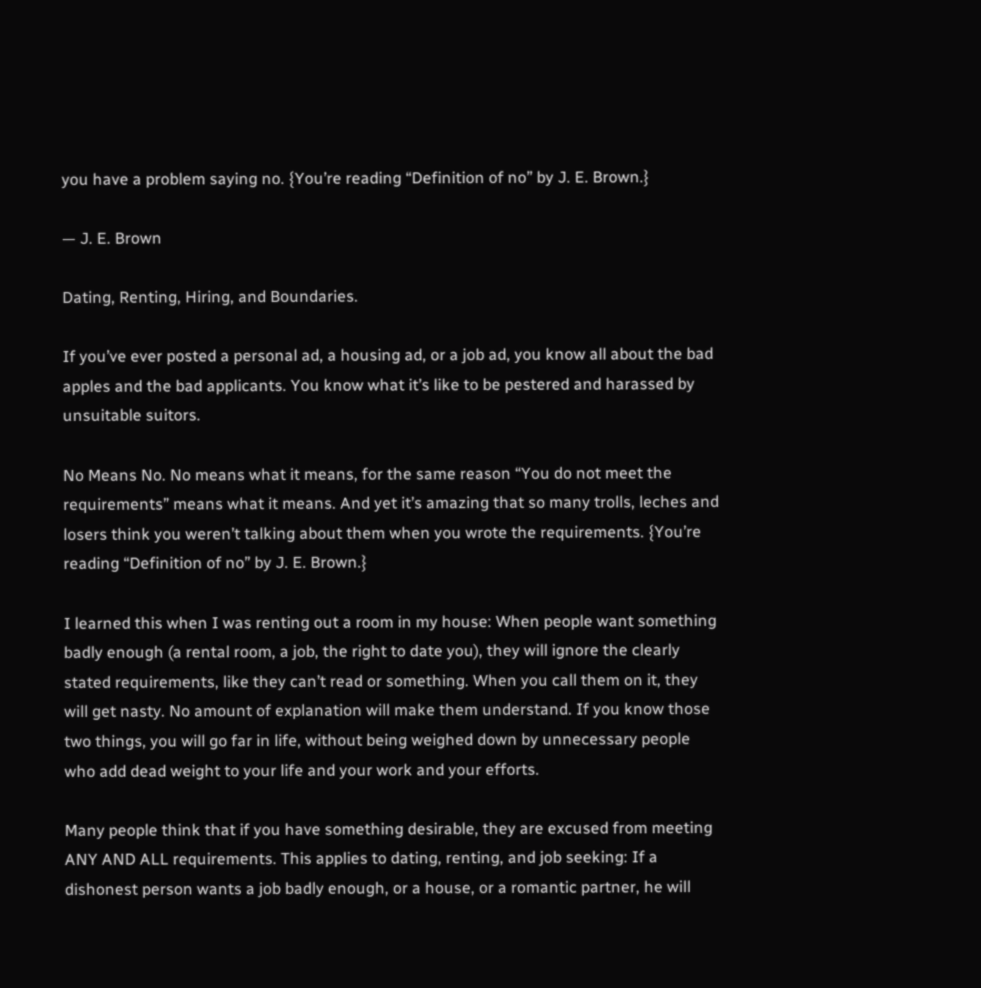you have a problem saying no. {You’re reading “Definition of no” by J. E. Brown.}

— J. E. Brown

Dating, Renting, Hiring, and Boundaries.

If you’ve ever posted a personal ad, a housing ad, or a job ad, you know all about the bad apples and the bad applicants. You know what it’s like to be pestered and harassed by unsuitable suitors.

No Means No. No means what it means, for the same reason “You do not meet the requirements” means what it means. And yet it’s amazing that so many trolls, leches and losers think you weren’t talking about them when you wrote the requirements. {You’re reading “Definition of no” by J. E. Brown.}

I learned this when I was renting out a room in my house: When people want something badly enough (a rental room, a job, the right to date you), they will ignore the clearly stated requirements, like they can’t read or something. When you call them on it, they will get nasty. No amount of explanation will make them understand. If you know those two things, you will go far in life, without being weighed down by unnecessary people who add dead weight to your life and your work and your efforts.

Many people think that if you have something desirable, they are excused from meeting ANY AND ALL requirements. This applies to dating, renting, and job seeking: If a dishonest person wants a job badly enough, or a house, or a romantic partner, he will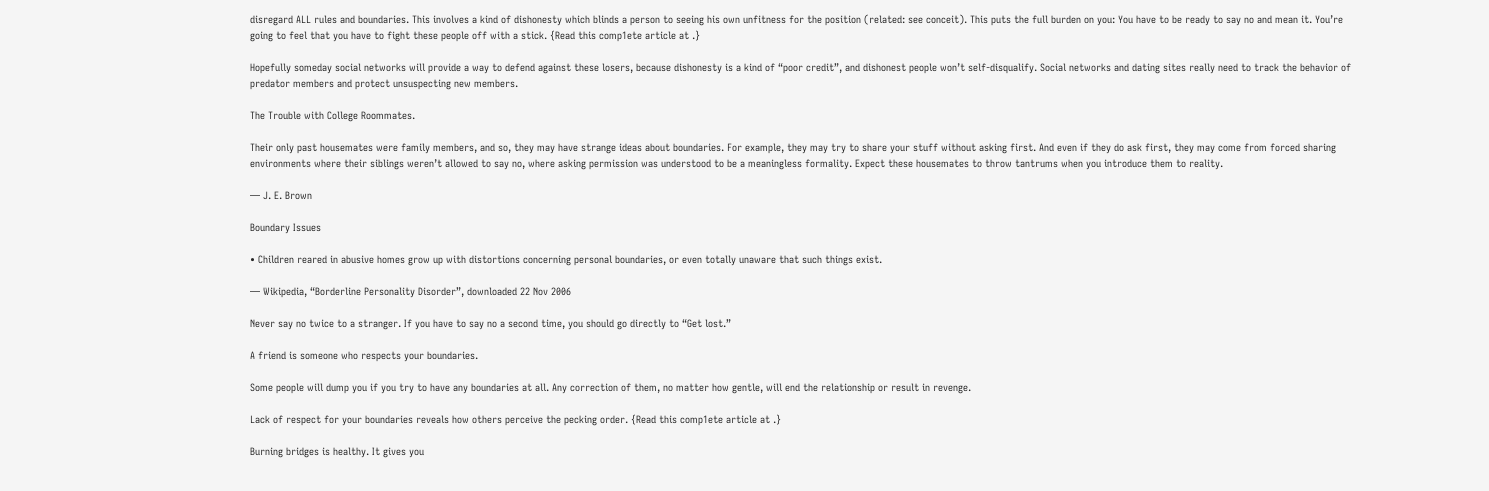disregard ALL rules and boundaries. This involves a kind of dishonesty which blinds a person to seeing his own unfitness for the position (related: see conceit). This puts the full burden on you: You have to be ready to say no and mean it. You’re going to feel that you have to fight these people off with a stick. {Read this comp1ete article at .}

Hopefully someday social networks will provide a way to defend against these losers, because dishonesty is a kind of “poor credit”, and dishonest people won’t self-disqualify. Social networks and dating sites really need to track the behavior of predator members and protect unsuspecting new members.

The Trouble with College Roommates.

Their only past housemates were family members, and so, they may have strange ideas about boundaries. For example, they may try to share your stuff without asking first. And even if they do ask first, they may come from forced sharing environments where their siblings weren’t allowed to say no, where asking permission was understood to be a meaningless formality. Expect these housemates to throw tantrums when you introduce them to reality.

— J. E. Brown

Boundary Issues

• Children reared in abusive homes grow up with distortions concerning personal boundaries, or even totally unaware that such things exist.

— Wikipedia, “Borderline Personality Disorder”, downloaded 22 Nov 2006

Never say no twice to a stranger. If you have to say no a second time, you should go directly to “Get lost.”

A friend is someone who respects your boundaries.

Some people will dump you if you try to have any boundaries at all. Any correction of them, no matter how gentle, will end the relationship or result in revenge.

Lack of respect for your boundaries reveals how others perceive the pecking order. {Read this comp1ete article at .}

Burning bridges is healthy. It gives you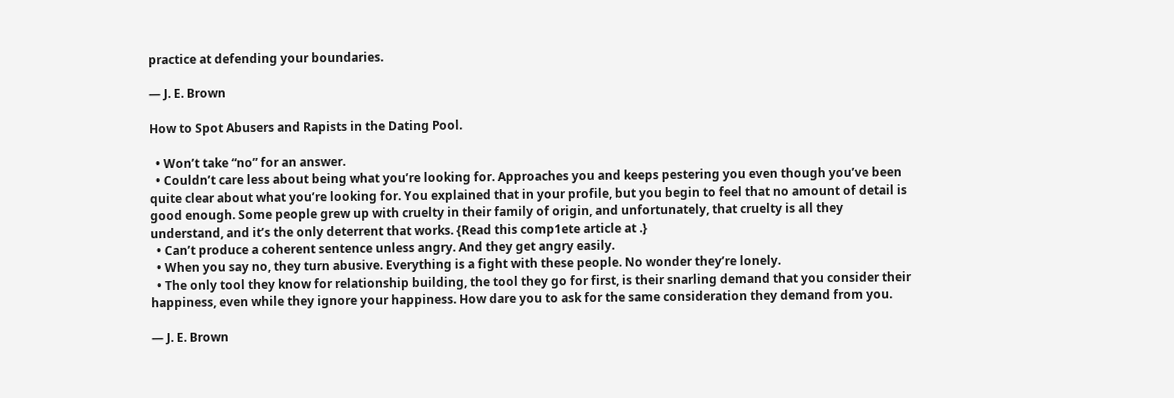practice at defending your boundaries.

— J. E. Brown

How to Spot Abusers and Rapists in the Dating Pool.

  • Won’t take “no” for an answer.
  • Couldn’t care less about being what you’re looking for. Approaches you and keeps pestering you even though you’ve been quite clear about what you’re looking for. You explained that in your profile, but you begin to feel that no amount of detail is good enough. Some people grew up with cruelty in their family of origin, and unfortunately, that cruelty is all they understand, and it’s the only deterrent that works. {Read this comp1ete article at .}
  • Can’t produce a coherent sentence unless angry. And they get angry easily.
  • When you say no, they turn abusive. Everything is a fight with these people. No wonder they’re lonely.
  • The only tool they know for relationship building, the tool they go for first, is their snarling demand that you consider their happiness, even while they ignore your happiness. How dare you to ask for the same consideration they demand from you.

— J. E. Brown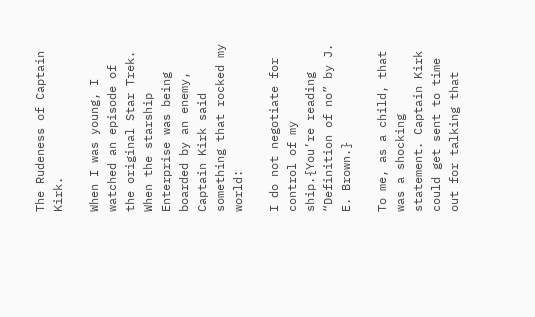The Rudeness of Captain Kirk.

When I was young, I watched an episode of the original Star Trek. When the starship Enterprise was being boarded by an enemy, Captain Kirk said something that rocked my world:

I do not negotiate for control of my ship.{You’re reading “Definition of no” by J. E. Brown.}

To me, as a child, that was a shocking statement. Captain Kirk could get sent to time out for talking that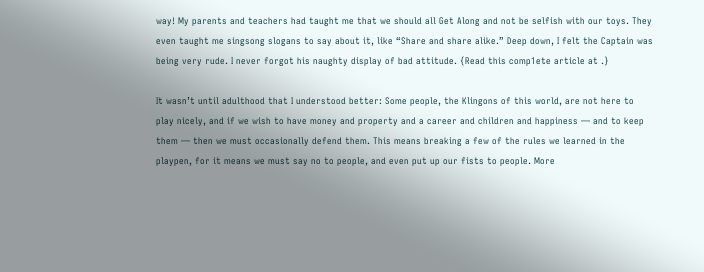way! My parents and teachers had taught me that we should all Get Along and not be selfish with our toys. They even taught me singsong slogans to say about it, like “Share and share alike.” Deep down, I felt the Captain was being very rude. I never forgot his naughty display of bad attitude. {Read this comp1ete article at .}

It wasn’t until adulthood that I understood better: Some people, the Klingons of this world, are not here to play nicely, and if we wish to have money and property and a career and children and happiness — and to keep them — then we must occasionally defend them. This means breaking a few of the rules we learned in the playpen, for it means we must say no to people, and even put up our fists to people. More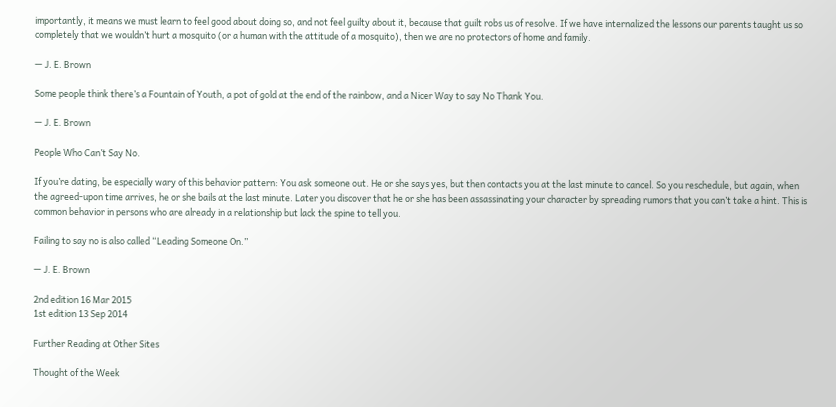importantly, it means we must learn to feel good about doing so, and not feel guilty about it, because that guilt robs us of resolve. If we have internalized the lessons our parents taught us so completely that we wouldn’t hurt a mosquito (or a human with the attitude of a mosquito), then we are no protectors of home and family.

— J. E. Brown

Some people think there’s a Fountain of Youth, a pot of gold at the end of the rainbow, and a Nicer Way to say No Thank You.

— J. E. Brown

People Who Can’t Say No.

If you’re dating, be especially wary of this behavior pattern: You ask someone out. He or she says yes, but then contacts you at the last minute to cancel. So you reschedule, but again, when the agreed-upon time arrives, he or she bails at the last minute. Later you discover that he or she has been assassinating your character by spreading rumors that you can’t take a hint. This is common behavior in persons who are already in a relationship but lack the spine to tell you.

Failing to say no is also called “Leading Someone On.”

— J. E. Brown

2nd edition 16 Mar 2015
1st edition 13 Sep 2014

Further Reading at Other Sites

Thought of the Week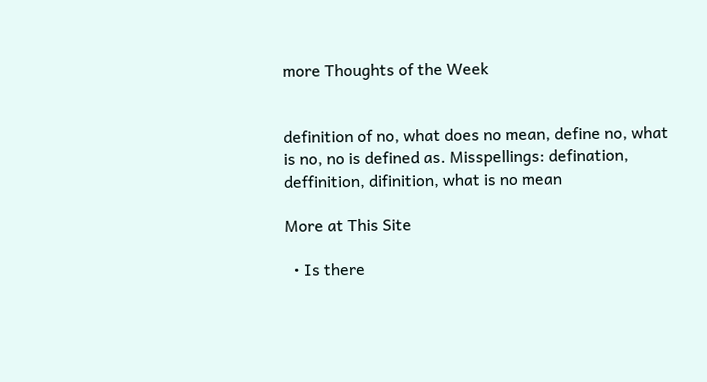more Thoughts of the Week


definition of no, what does no mean, define no, what is no, no is defined as. Misspellings: defination, deffinition, difinition, what is no mean

More at This Site

  • Is there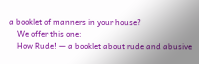a booklet of manners in your house?
    We offer this one:
    How Rude! — a booklet about rude and abusive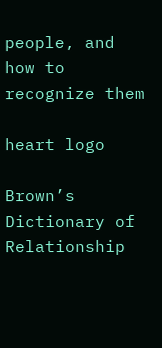people, and how to recognize them

heart logo

Brown’s Dictionary of Relationship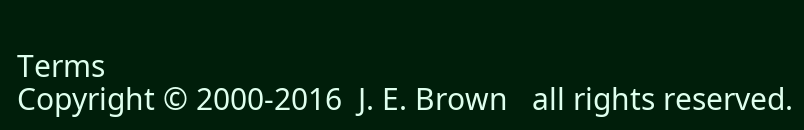Terms
Copyright © 2000-2016  J. E. Brown   all rights reserved.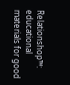Relationshop™: educational materials for good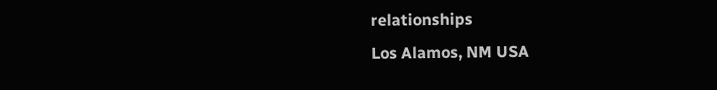relationships
Los Alamos, NM USA